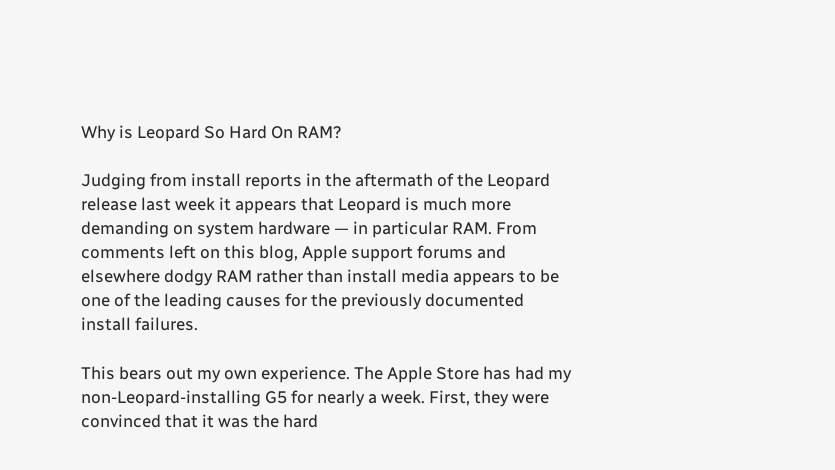Why is Leopard So Hard On RAM?

Judging from install reports in the aftermath of the Leopard release last week it appears that Leopard is much more demanding on system hardware — in particular RAM. From comments left on this blog, Apple support forums and elsewhere dodgy RAM rather than install media appears to be one of the leading causes for the previously documented install failures.

This bears out my own experience. The Apple Store has had my non-Leopard-installing G5 for nearly a week. First, they were convinced that it was the hard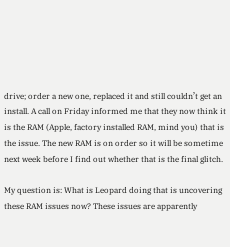drive; order a new one, replaced it and still couldn’t get an install. A call on Friday informed me that they now think it is the RAM (Apple, factory installed RAM, mind you) that is the issue. The new RAM is on order so it will be sometime next week before I find out whether that is the final glitch.

My question is: What is Leopard doing that is uncovering these RAM issues now? These issues are apparently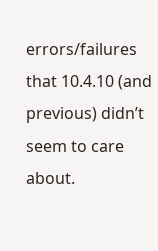errors/failures that 10.4.10 (and previous) didn’t seem to care about.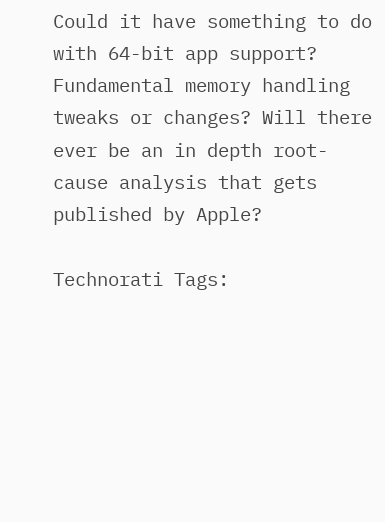Could it have something to do with 64-bit app support? Fundamental memory handling tweaks or changes? Will there ever be an in depth root-cause analysis that gets published by Apple?

Technorati Tags: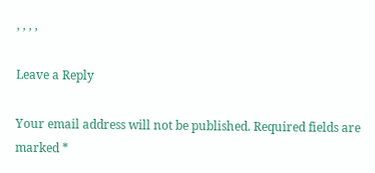, , , ,

Leave a Reply

Your email address will not be published. Required fields are marked *